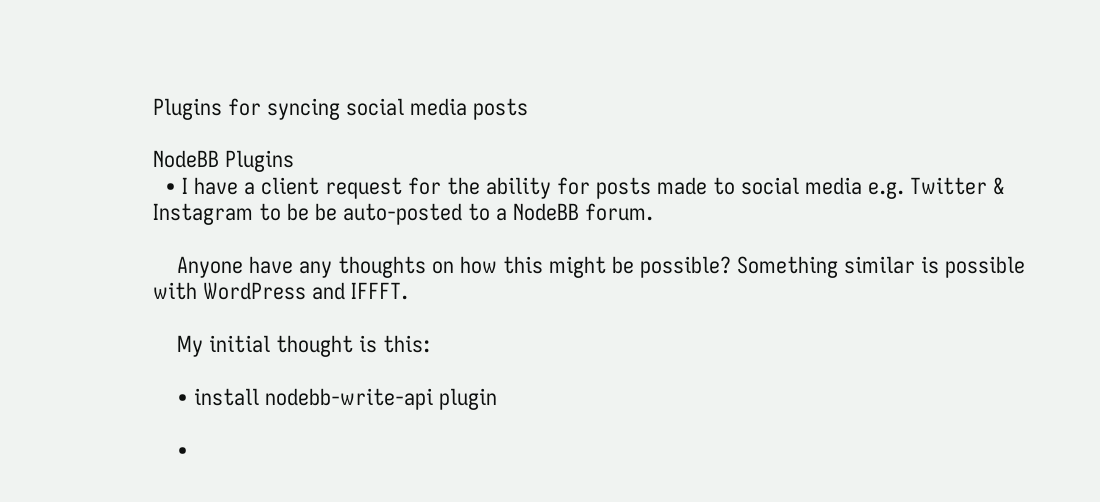Plugins for syncing social media posts

NodeBB Plugins
  • I have a client request for the ability for posts made to social media e.g. Twitter & Instagram to be be auto-posted to a NodeBB forum.

    Anyone have any thoughts on how this might be possible? Something similar is possible with WordPress and IFFFT.

    My initial thought is this:

    • install nodebb-write-api plugin

    •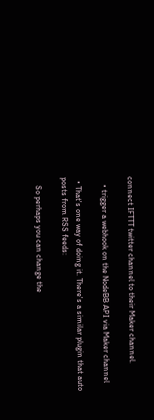connect IFTTT twitter channel to their Maker channel.

    • trigger a webhook on the NodeBB API via Maker channel

  • That's one way of doing it. There's a similar plugin that auto posts from RSS feeds:

    So perhaps you can change the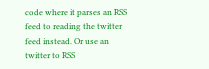code where it parses an RSS feed to reading the twitter feed instead. Or use an twitter to RSS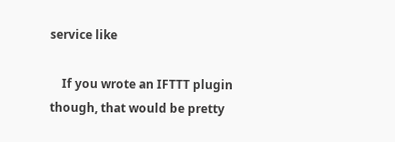service like

    If you wrote an IFTTT plugin though, that would be pretty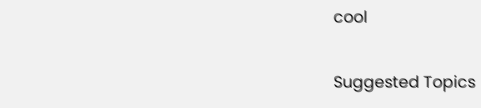cool

Suggested Topics